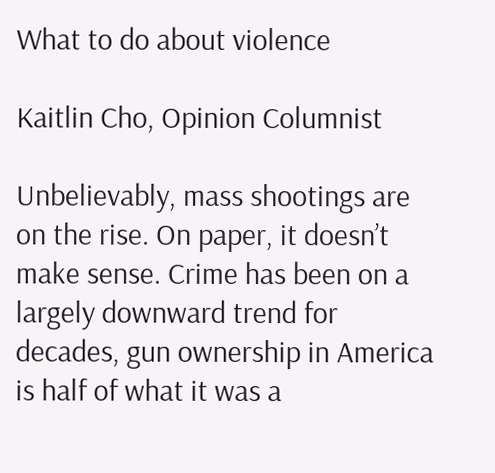What to do about violence

Kaitlin Cho, Opinion Columnist

Unbelievably, mass shootings are on the rise. On paper, it doesn’t make sense. Crime has been on a largely downward trend for decades, gun ownership in America is half of what it was a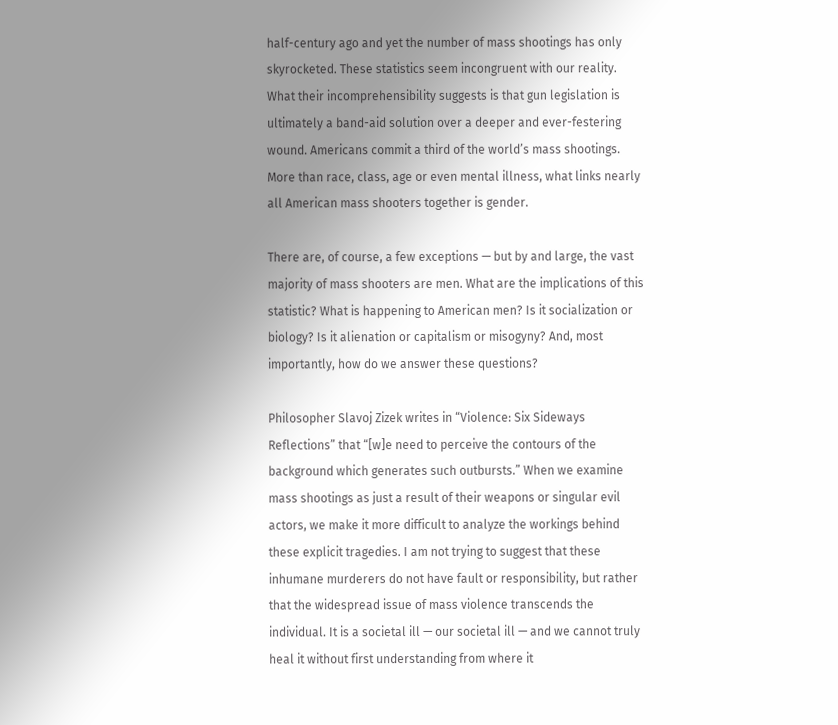half-century ago and yet the number of mass shootings has only skyrocketed. These statistics seem incongruent with our reality. What their incomprehensibility suggests is that gun legislation is ultimately a band-aid solution over a deeper and ever-festering wound. Americans commit a third of the world’s mass shootings. More than race, class, age or even mental illness, what links nearly all American mass shooters together is gender.

There are, of course, a few exceptions — but by and large, the vast majority of mass shooters are men. What are the implications of this statistic? What is happening to American men? Is it socialization or biology? Is it alienation or capitalism or misogyny? And, most importantly, how do we answer these questions?

Philosopher Slavoj Zizek writes in “Violence: Six Sideways Reflections” that “[w]e need to perceive the contours of the background which generates such outbursts.” When we examine mass shootings as just a result of their weapons or singular evil actors, we make it more difficult to analyze the workings behind these explicit tragedies. I am not trying to suggest that these inhumane murderers do not have fault or responsibility, but rather that the widespread issue of mass violence transcends the individual. It is a societal ill — our societal ill — and we cannot truly heal it without first understanding from where it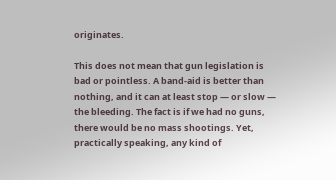originates.

This does not mean that gun legislation is bad or pointless. A band-aid is better than nothing, and it can at least stop — or slow — the bleeding. The fact is if we had no guns, there would be no mass shootings. Yet, practically speaking, any kind of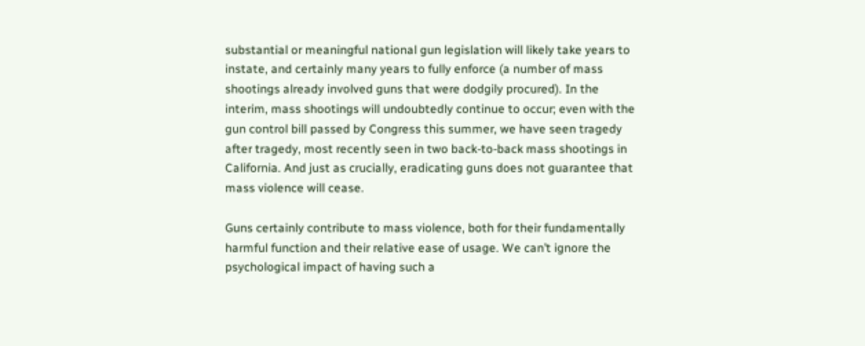substantial or meaningful national gun legislation will likely take years to instate, and certainly many years to fully enforce (a number of mass shootings already involved guns that were dodgily procured). In the interim, mass shootings will undoubtedly continue to occur; even with the gun control bill passed by Congress this summer, we have seen tragedy after tragedy, most recently seen in two back-to-back mass shootings in California. And just as crucially, eradicating guns does not guarantee that mass violence will cease.

Guns certainly contribute to mass violence, both for their fundamentally harmful function and their relative ease of usage. We can’t ignore the psychological impact of having such a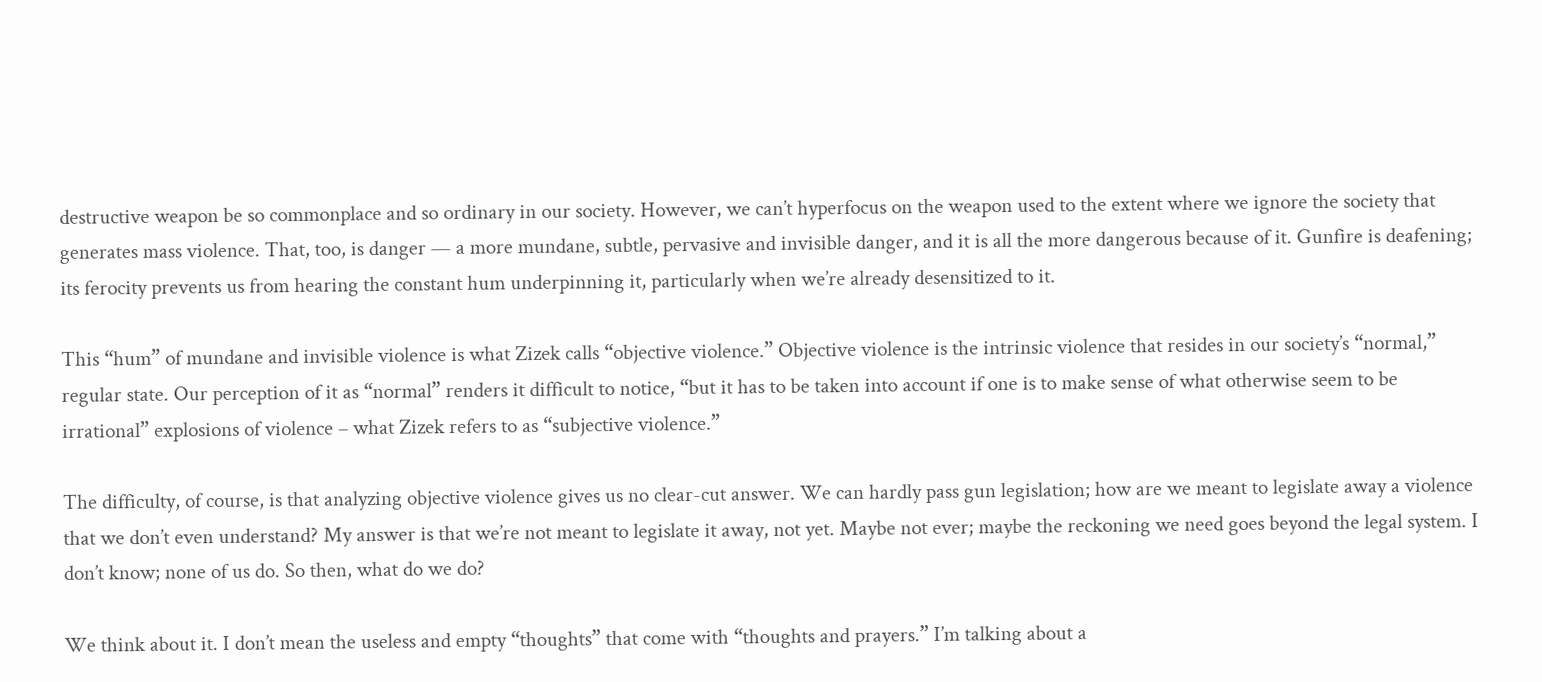destructive weapon be so commonplace and so ordinary in our society. However, we can’t hyperfocus on the weapon used to the extent where we ignore the society that generates mass violence. That, too, is danger — a more mundane, subtle, pervasive and invisible danger, and it is all the more dangerous because of it. Gunfire is deafening; its ferocity prevents us from hearing the constant hum underpinning it, particularly when we’re already desensitized to it.

This “hum” of mundane and invisible violence is what Zizek calls “objective violence.” Objective violence is the intrinsic violence that resides in our society’s “normal,” regular state. Our perception of it as “normal” renders it difficult to notice, “but it has to be taken into account if one is to make sense of what otherwise seem to be irrational” explosions of violence – what Zizek refers to as “subjective violence.”

The difficulty, of course, is that analyzing objective violence gives us no clear-cut answer. We can hardly pass gun legislation; how are we meant to legislate away a violence that we don’t even understand? My answer is that we’re not meant to legislate it away, not yet. Maybe not ever; maybe the reckoning we need goes beyond the legal system. I don’t know; none of us do. So then, what do we do?

We think about it. I don’t mean the useless and empty “thoughts” that come with “thoughts and prayers.” I’m talking about a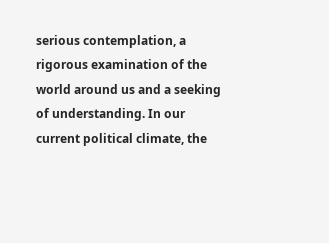serious contemplation, a rigorous examination of the world around us and a seeking of understanding. In our current political climate, the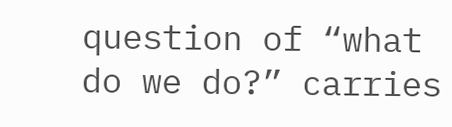question of “what do we do?” carries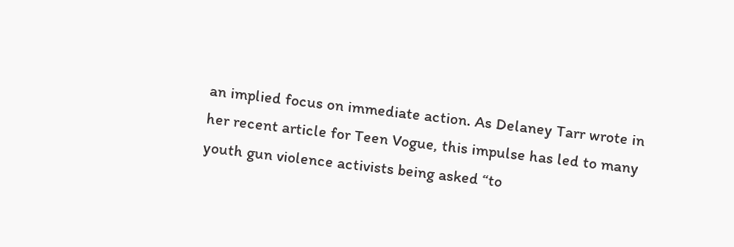an implied focus on immediate action. As Delaney Tarr wrote in her recent article for Teen Vogue, this impulse has led to many youth gun violence activists being asked “to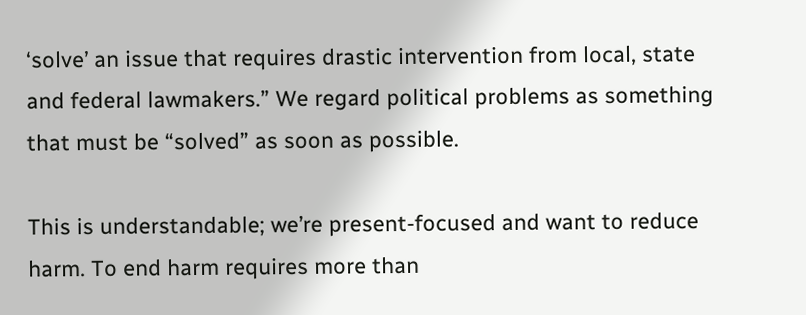‘solve’ an issue that requires drastic intervention from local, state and federal lawmakers.” We regard political problems as something that must be “solved” as soon as possible.

This is understandable; we’re present-focused and want to reduce harm. To end harm requires more than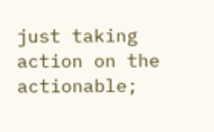just taking action on the actionable;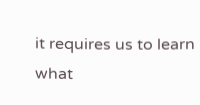it requires us to learn what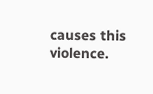causes this violence.